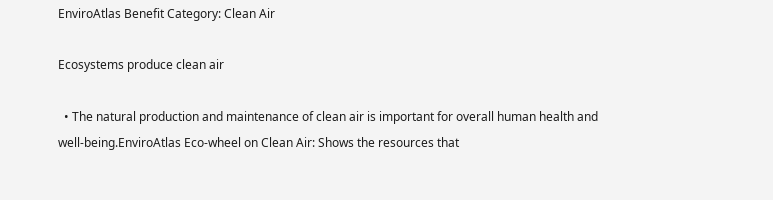EnviroAtlas Benefit Category: Clean Air

Ecosystems produce clean air

  • The natural production and maintenance of clean air is important for overall human health and well-being.EnviroAtlas Eco-wheel on Clean Air: Shows the resources that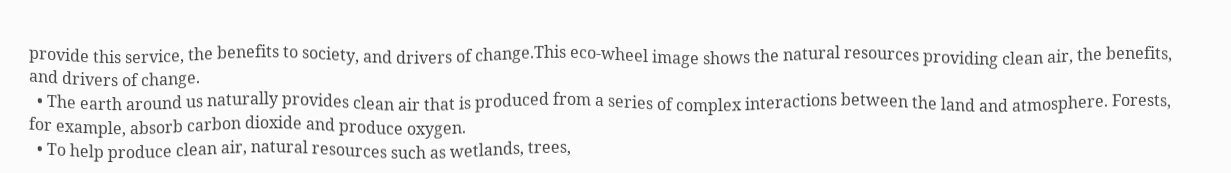provide this service, the benefits to society, and drivers of change.This eco-wheel image shows the natural resources providing clean air, the benefits, and drivers of change.
  • The earth around us naturally provides clean air that is produced from a series of complex interactions between the land and atmosphere. Forests, for example, absorb carbon dioxide and produce oxygen.
  • To help produce clean air, natural resources such as wetlands, trees,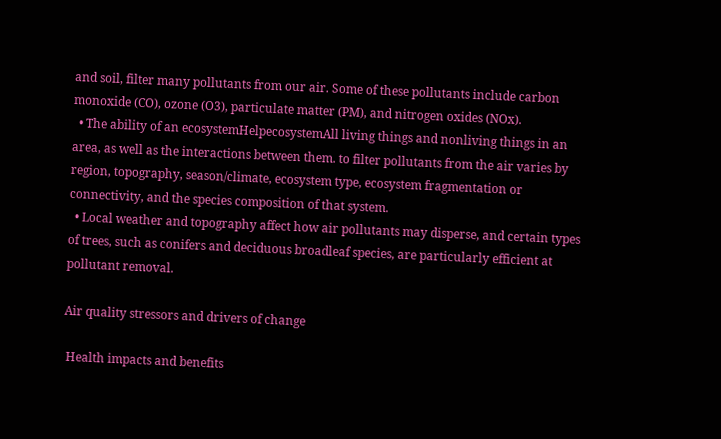and soil, filter many pollutants from our air. Some of these pollutants include carbon monoxide (CO), ozone (O3), particulate matter (PM), and nitrogen oxides (NOx).
  • The ability of an ecosystemHelpecosystemAll living things and nonliving things in an area, as well as the interactions between them. to filter pollutants from the air varies by region, topography, season/climate, ecosystem type, ecosystem fragmentation or connectivity, and the species composition of that system.
  • Local weather and topography affect how air pollutants may disperse, and certain types of trees, such as conifers and deciduous broadleaf species, are particularly efficient at pollutant removal.

Air quality stressors and drivers of change

 Health impacts and benefits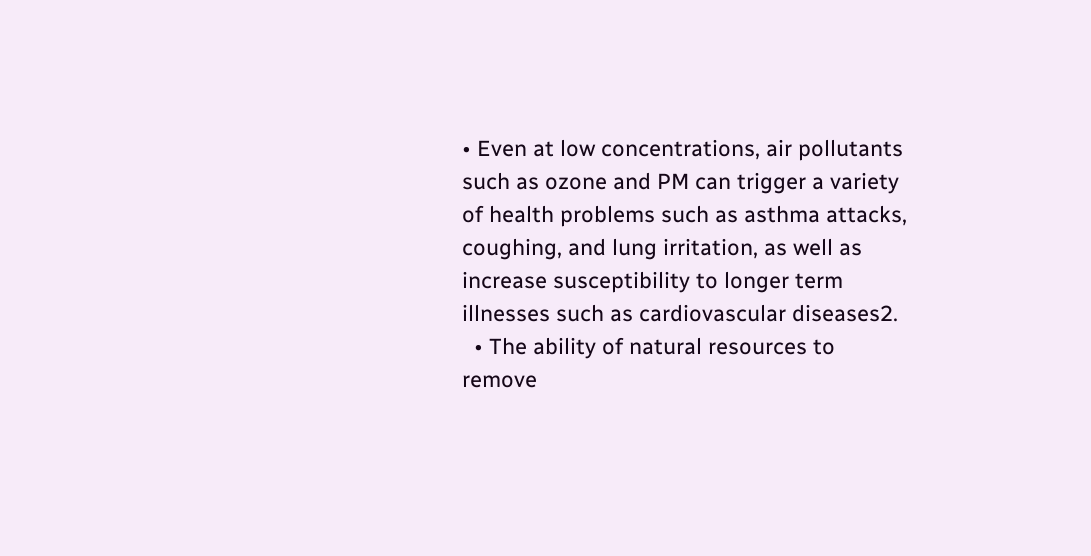• Even at low concentrations, air pollutants such as ozone and PM can trigger a variety of health problems such as asthma attacks, coughing, and lung irritation, as well as increase susceptibility to longer term illnesses such as cardiovascular diseases2.
  • The ability of natural resources to remove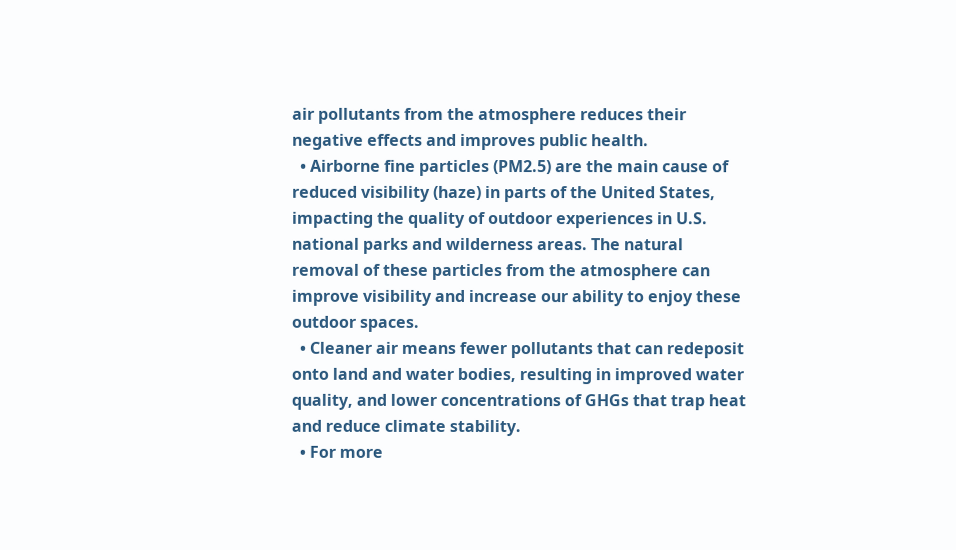air pollutants from the atmosphere reduces their negative effects and improves public health.
  • Airborne fine particles (PM2.5) are the main cause of reduced visibility (haze) in parts of the United States, impacting the quality of outdoor experiences in U.S. national parks and wilderness areas. The natural removal of these particles from the atmosphere can improve visibility and increase our ability to enjoy these outdoor spaces.
  • Cleaner air means fewer pollutants that can redeposit onto land and water bodies, resulting in improved water quality, and lower concentrations of GHGs that trap heat and reduce climate stability.
  • For more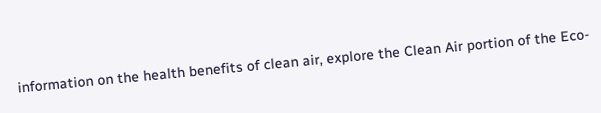information on the health benefits of clean air, explore the Clean Air portion of the Eco-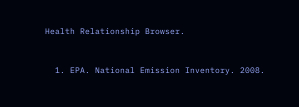Health Relationship Browser.


  1. EPA. National Emission Inventory. 2008.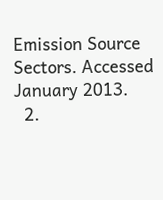Emission Source Sectors. Accessed January 2013.
  2.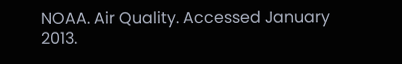NOAA. Air Quality. Accessed January 2013.